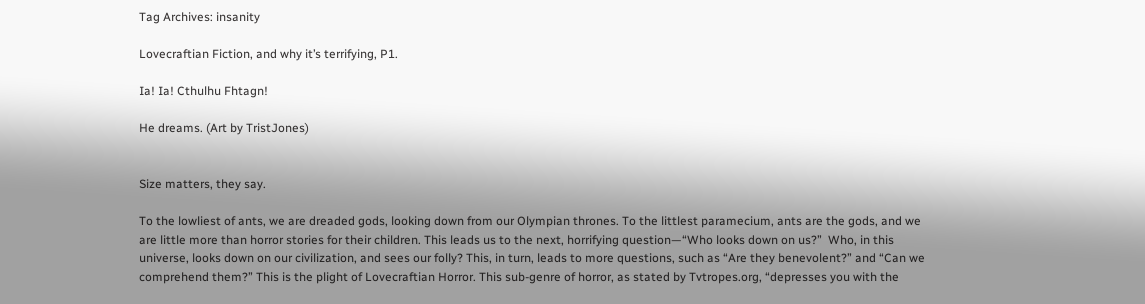Tag Archives: insanity

Lovecraftian Fiction, and why it’s terrifying, P1.

Ia! Ia! Cthulhu Fhtagn!

He dreams. (Art by TristJones)


Size matters, they say.

To the lowliest of ants, we are dreaded gods, looking down from our Olympian thrones. To the littlest paramecium, ants are the gods, and we are little more than horror stories for their children. This leads us to the next, horrifying question—“Who looks down on us?”  Who, in this universe, looks down on our civilization, and sees our folly? This, in turn, leads to more questions, such as “Are they benevolent?” and “Can we comprehend them?” This is the plight of Lovecraftian Horror. This sub-genre of horror, as stated by Tvtropes.org, “depresses you with the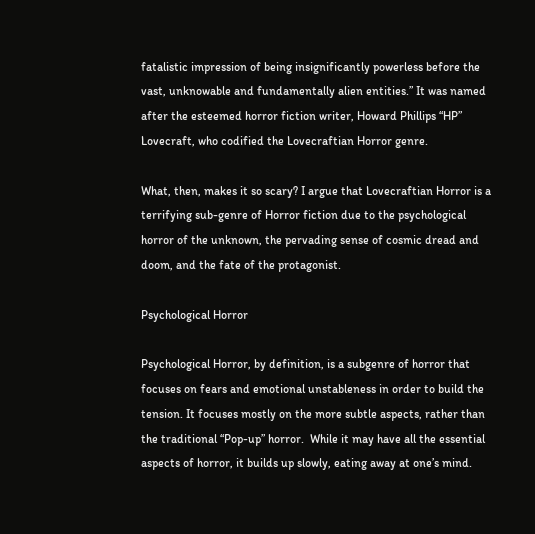fatalistic impression of being insignificantly powerless before the vast, unknowable and fundamentally alien entities.” It was named after the esteemed horror fiction writer, Howard Phillips “HP” Lovecraft, who codified the Lovecraftian Horror genre.

What, then, makes it so scary? I argue that Lovecraftian Horror is a terrifying sub-genre of Horror fiction due to the psychological horror of the unknown, the pervading sense of cosmic dread and doom, and the fate of the protagonist.

Psychological Horror

Psychological Horror, by definition, is a subgenre of horror that focuses on fears and emotional unstableness in order to build the tension. It focuses mostly on the more subtle aspects, rather than the traditional “Pop-up” horror.  While it may have all the essential aspects of horror, it builds up slowly, eating away at one’s mind.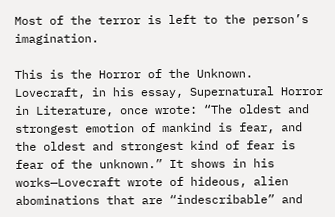Most of the terror is left to the person’s imagination.

This is the Horror of the Unknown. Lovecraft, in his essay, Supernatural Horror in Literature, once wrote: “The oldest and strongest emotion of mankind is fear, and the oldest and strongest kind of fear is fear of the unknown.” It shows in his works—Lovecraft wrote of hideous, alien abominations that are “indescribable” and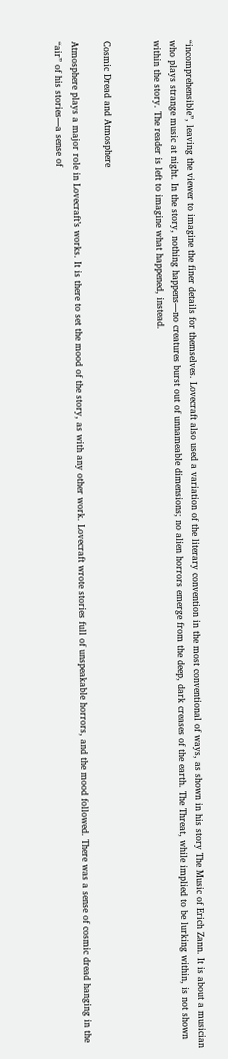“incomprehensible”, leaving the viewer to imagine the finer details for themselves. Lovecraft also used a variation of the literary convention in the most conventional of ways, as shown in his story The Music of Erich Zann. It is about a musician who plays strange music at night. In the story, nothing happens—no creatures burst out of unnameable dimensions; no alien horrors emerge from the deep, dark creases of the earth. The Threat, while implied to be lurking within, is not shown within the story. The reader is left to imagine what happened, instead.


Cosmic Dread and Atmosphere

Atmosphere plays a major role in Lovecraft’s works. It is there to set the mood of the story, as with any other work. Lovecraft wrote stories full of unspeakable horrors, and the mood followed. There was a sense of cosmic dread hanging in the “air” of his stories—a sense of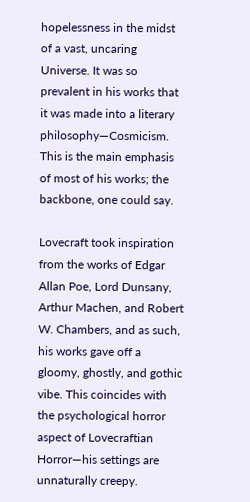hopelessness in the midst of a vast, uncaring Universe. It was so prevalent in his works that it was made into a literary philosophy—Cosmicism. This is the main emphasis of most of his works; the backbone, one could say.

Lovecraft took inspiration from the works of Edgar Allan Poe, Lord Dunsany, Arthur Machen, and Robert W. Chambers, and as such, his works gave off a gloomy, ghostly, and gothic vibe. This coincides with the psychological horror aspect of Lovecraftian Horror—his settings are unnaturally creepy.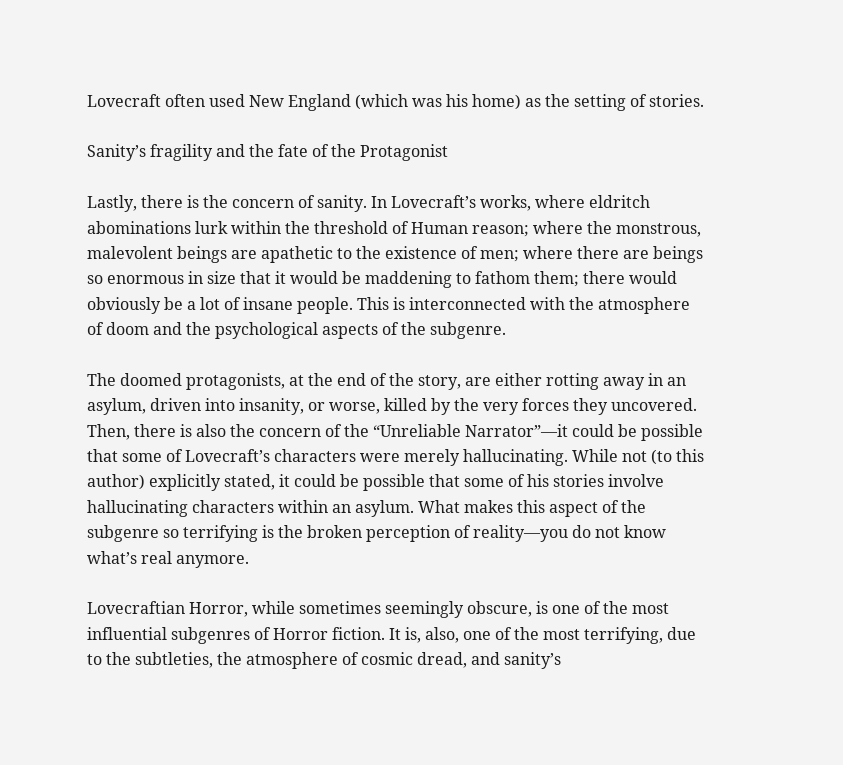Lovecraft often used New England (which was his home) as the setting of stories.

Sanity’s fragility and the fate of the Protagonist

Lastly, there is the concern of sanity. In Lovecraft’s works, where eldritch abominations lurk within the threshold of Human reason; where the monstrous, malevolent beings are apathetic to the existence of men; where there are beings so enormous in size that it would be maddening to fathom them; there would obviously be a lot of insane people. This is interconnected with the atmosphere of doom and the psychological aspects of the subgenre.

The doomed protagonists, at the end of the story, are either rotting away in an asylum, driven into insanity, or worse, killed by the very forces they uncovered. Then, there is also the concern of the “Unreliable Narrator”—it could be possible that some of Lovecraft’s characters were merely hallucinating. While not (to this author) explicitly stated, it could be possible that some of his stories involve hallucinating characters within an asylum. What makes this aspect of the subgenre so terrifying is the broken perception of reality—you do not know what’s real anymore.

Lovecraftian Horror, while sometimes seemingly obscure, is one of the most influential subgenres of Horror fiction. It is, also, one of the most terrifying, due to the subtleties, the atmosphere of cosmic dread, and sanity’s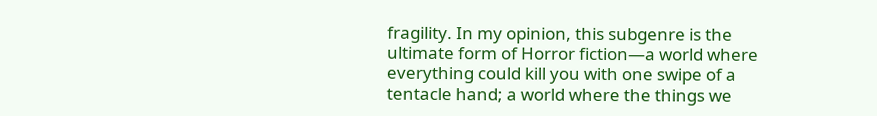fragility. In my opinion, this subgenre is the ultimate form of Horror fiction—a world where everything could kill you with one swipe of a tentacle hand; a world where the things we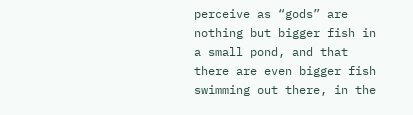perceive as “gods” are nothing but bigger fish in a small pond, and that there are even bigger fish swimming out there, in the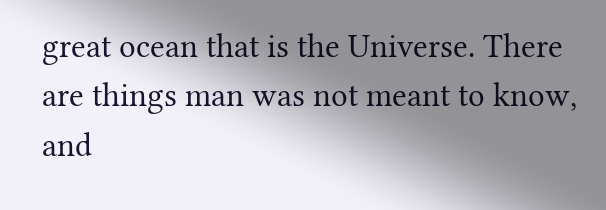great ocean that is the Universe. There are things man was not meant to know, and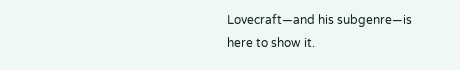Lovecraft—and his subgenre—is here to show it.